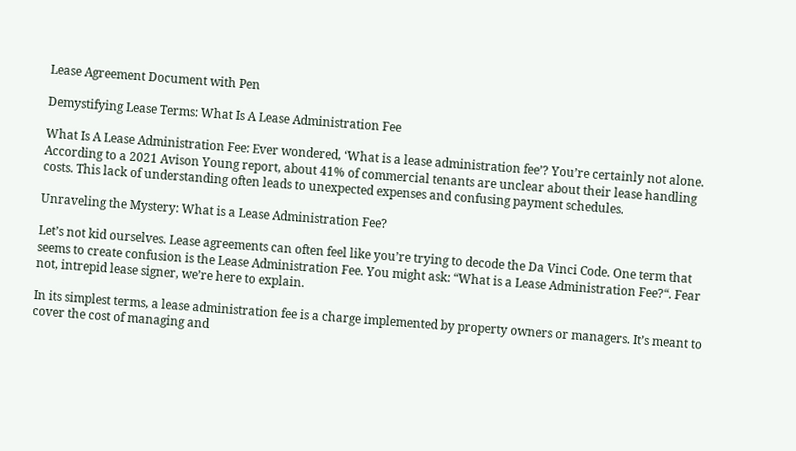Lease Agreement Document with Pen

Demystifying Lease Terms: What Is A Lease Administration Fee

What Is A Lease Administration Fee: Ever wondered, ‘What is a lease administration fee’? You’re certainly not alone. According to a 2021 Avison Young report, about 41% of commercial tenants are unclear about their lease handling costs. This lack of understanding often leads to unexpected expenses and confusing payment schedules.

Unraveling the Mystery: What is a Lease Administration Fee?

Let’s not kid ourselves. Lease agreements can often feel like you’re trying to decode the Da Vinci Code. One term that seems to create confusion is the Lease Administration Fee. You might ask: “What is a Lease Administration Fee?“. Fear not, intrepid lease signer, we’re here to explain.

In its simplest terms, a lease administration fee is a charge implemented by property owners or managers. It’s meant to cover the cost of managing and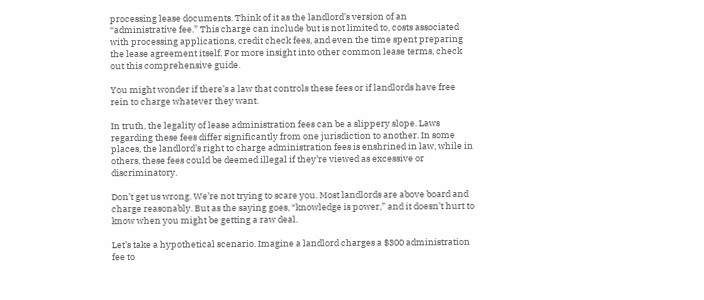processing lease documents. Think of it as the landlord’s version of an “administrative fee.” This charge can include but is not limited to, costs associated with processing applications, credit check fees, and even the time spent preparing the lease agreement itself. For more insight into other common lease terms, check out this comprehensive guide.

You might wonder if there’s a law that controls these fees or if landlords have free rein to charge whatever they want.

In truth, the legality of lease administration fees can be a slippery slope. Laws regarding these fees differ significantly from one jurisdiction to another. In some places, the landlord’s right to charge administration fees is enshrined in law, while in others, these fees could be deemed illegal if they’re viewed as excessive or discriminatory.

Don’t get us wrong. We’re not trying to scare you. Most landlords are above board and charge reasonably. But as the saying goes, “knowledge is power,” and it doesn’t hurt to know when you might be getting a raw deal.

Let’s take a hypothetical scenario. Imagine a landlord charges a $300 administration fee to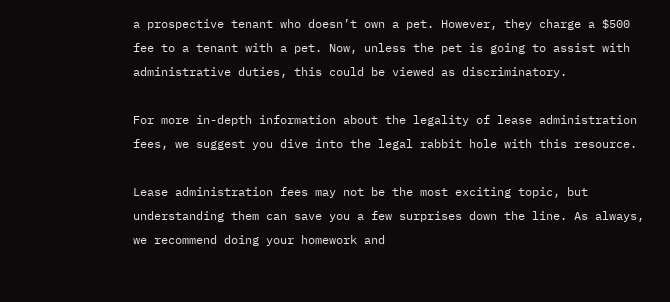a prospective tenant who doesn’t own a pet. However, they charge a $500 fee to a tenant with a pet. Now, unless the pet is going to assist with administrative duties, this could be viewed as discriminatory.

For more in-depth information about the legality of lease administration fees, we suggest you dive into the legal rabbit hole with this resource.

Lease administration fees may not be the most exciting topic, but understanding them can save you a few surprises down the line. As always, we recommend doing your homework and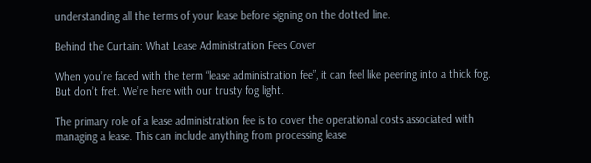understanding all the terms of your lease before signing on the dotted line.

Behind the Curtain: What Lease Administration Fees Cover

When you’re faced with the term “lease administration fee”, it can feel like peering into a thick fog. But don’t fret. We’re here with our trusty fog light.

The primary role of a lease administration fee is to cover the operational costs associated with managing a lease. This can include anything from processing lease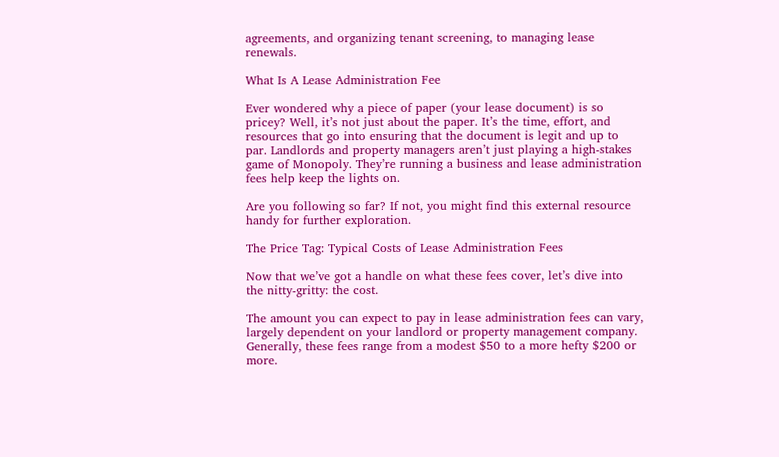agreements, and organizing tenant screening, to managing lease renewals.

What Is A Lease Administration Fee

Ever wondered why a piece of paper (your lease document) is so pricey? Well, it’s not just about the paper. It’s the time, effort, and resources that go into ensuring that the document is legit and up to par. Landlords and property managers aren’t just playing a high-stakes game of Monopoly. They’re running a business and lease administration fees help keep the lights on.

Are you following so far? If not, you might find this external resource handy for further exploration.

The Price Tag: Typical Costs of Lease Administration Fees

Now that we’ve got a handle on what these fees cover, let’s dive into the nitty-gritty: the cost.

The amount you can expect to pay in lease administration fees can vary, largely dependent on your landlord or property management company. Generally, these fees range from a modest $50 to a more hefty $200 or more.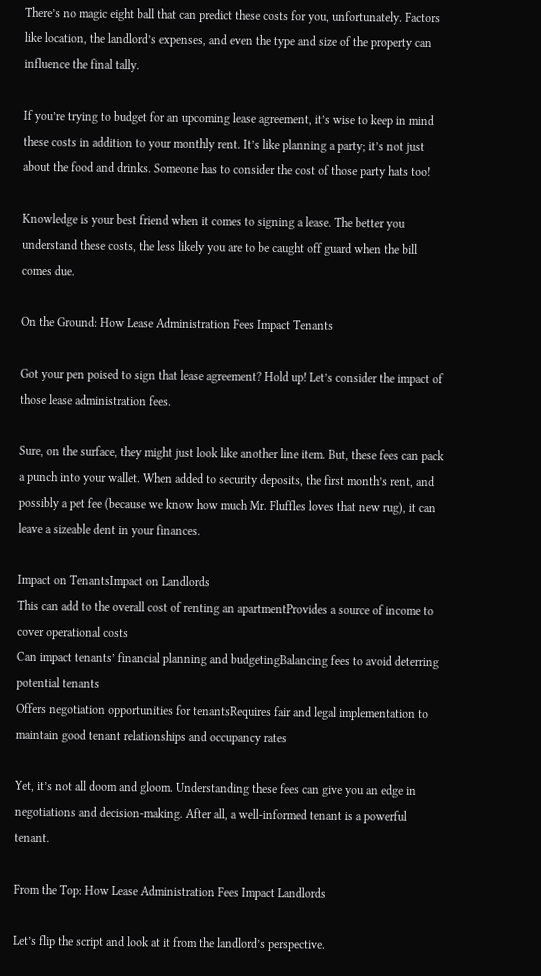There’s no magic eight ball that can predict these costs for you, unfortunately. Factors like location, the landlord’s expenses, and even the type and size of the property can influence the final tally.

If you’re trying to budget for an upcoming lease agreement, it’s wise to keep in mind these costs in addition to your monthly rent. It’s like planning a party; it’s not just about the food and drinks. Someone has to consider the cost of those party hats too!

Knowledge is your best friend when it comes to signing a lease. The better you understand these costs, the less likely you are to be caught off guard when the bill comes due.

On the Ground: How Lease Administration Fees Impact Tenants

Got your pen poised to sign that lease agreement? Hold up! Let’s consider the impact of those lease administration fees.

Sure, on the surface, they might just look like another line item. But, these fees can pack a punch into your wallet. When added to security deposits, the first month’s rent, and possibly a pet fee (because we know how much Mr. Fluffles loves that new rug), it can leave a sizeable dent in your finances.

Impact on TenantsImpact on Landlords
This can add to the overall cost of renting an apartmentProvides a source of income to cover operational costs
Can impact tenants’ financial planning and budgetingBalancing fees to avoid deterring potential tenants
Offers negotiation opportunities for tenantsRequires fair and legal implementation to maintain good tenant relationships and occupancy rates

Yet, it’s not all doom and gloom. Understanding these fees can give you an edge in negotiations and decision-making. After all, a well-informed tenant is a powerful tenant.

From the Top: How Lease Administration Fees Impact Landlords

Let’s flip the script and look at it from the landlord’s perspective.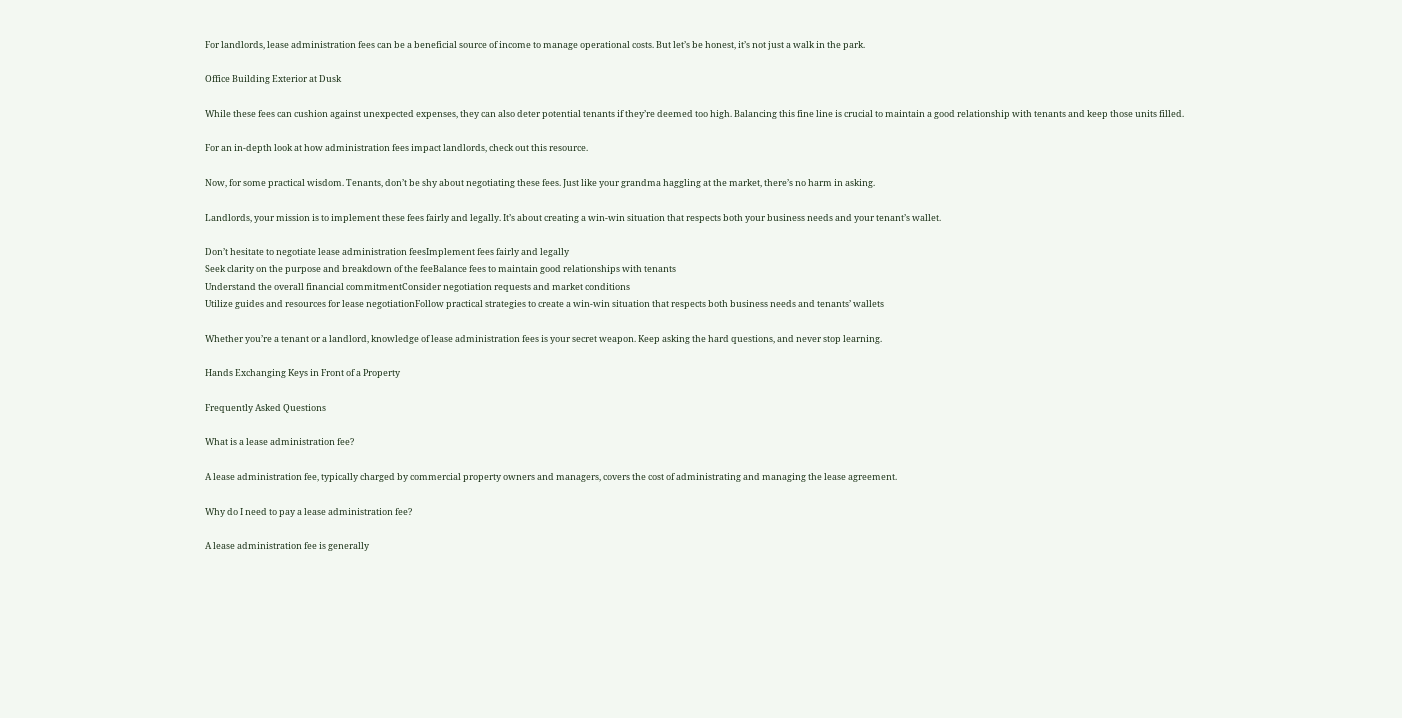For landlords, lease administration fees can be a beneficial source of income to manage operational costs. But let’s be honest, it’s not just a walk in the park.

Office Building Exterior at Dusk

While these fees can cushion against unexpected expenses, they can also deter potential tenants if they’re deemed too high. Balancing this fine line is crucial to maintain a good relationship with tenants and keep those units filled.

For an in-depth look at how administration fees impact landlords, check out this resource.

Now, for some practical wisdom. Tenants, don’t be shy about negotiating these fees. Just like your grandma haggling at the market, there’s no harm in asking.

Landlords, your mission is to implement these fees fairly and legally. It’s about creating a win-win situation that respects both your business needs and your tenant’s wallet.

Don’t hesitate to negotiate lease administration feesImplement fees fairly and legally
Seek clarity on the purpose and breakdown of the feeBalance fees to maintain good relationships with tenants
Understand the overall financial commitmentConsider negotiation requests and market conditions
Utilize guides and resources for lease negotiationFollow practical strategies to create a win-win situation that respects both business needs and tenants’ wallets

Whether you’re a tenant or a landlord, knowledge of lease administration fees is your secret weapon. Keep asking the hard questions, and never stop learning.

Hands Exchanging Keys in Front of a Property

Frequently Asked Questions

What is a lease administration fee?

A lease administration fee, typically charged by commercial property owners and managers, covers the cost of administrating and managing the lease agreement.

Why do I need to pay a lease administration fee?

A lease administration fee is generally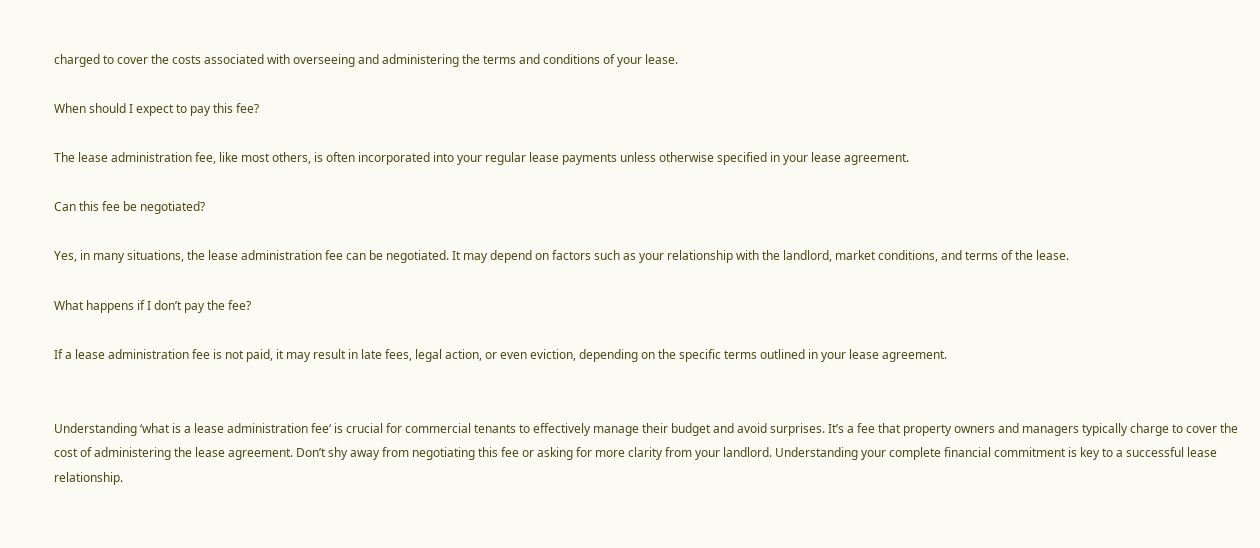charged to cover the costs associated with overseeing and administering the terms and conditions of your lease.

When should I expect to pay this fee?

The lease administration fee, like most others, is often incorporated into your regular lease payments unless otherwise specified in your lease agreement.

Can this fee be negotiated?

Yes, in many situations, the lease administration fee can be negotiated. It may depend on factors such as your relationship with the landlord, market conditions, and terms of the lease.

What happens if I don’t pay the fee?

If a lease administration fee is not paid, it may result in late fees, legal action, or even eviction, depending on the specific terms outlined in your lease agreement.


Understanding ‘what is a lease administration fee‘ is crucial for commercial tenants to effectively manage their budget and avoid surprises. It’s a fee that property owners and managers typically charge to cover the cost of administering the lease agreement. Don’t shy away from negotiating this fee or asking for more clarity from your landlord. Understanding your complete financial commitment is key to a successful lease relationship.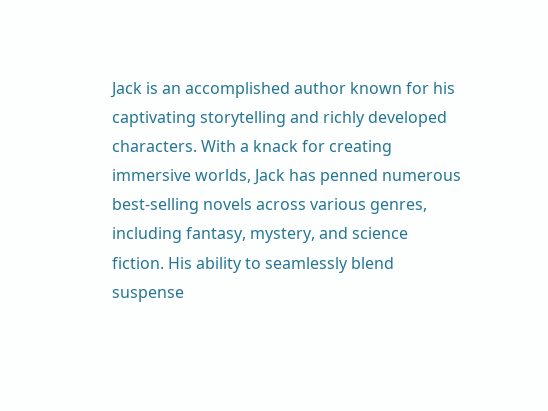Jack is an accomplished author known for his captivating storytelling and richly developed characters. With a knack for creating immersive worlds, Jack has penned numerous best-selling novels across various genres, including fantasy, mystery, and science fiction. His ability to seamlessly blend suspense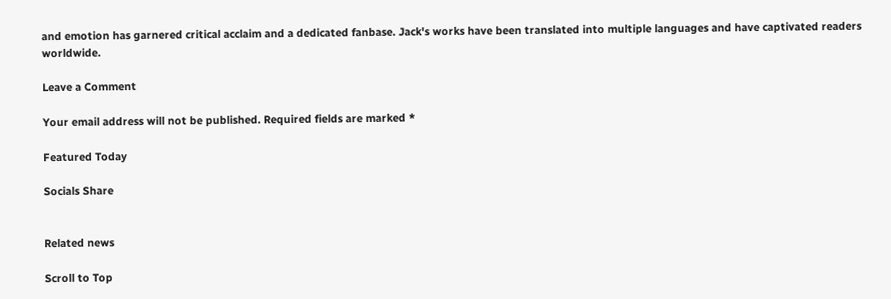and emotion has garnered critical acclaim and a dedicated fanbase. Jack's works have been translated into multiple languages and have captivated readers worldwide.

Leave a Comment

Your email address will not be published. Required fields are marked *

Featured Today

Socials Share


Related news

Scroll to Top